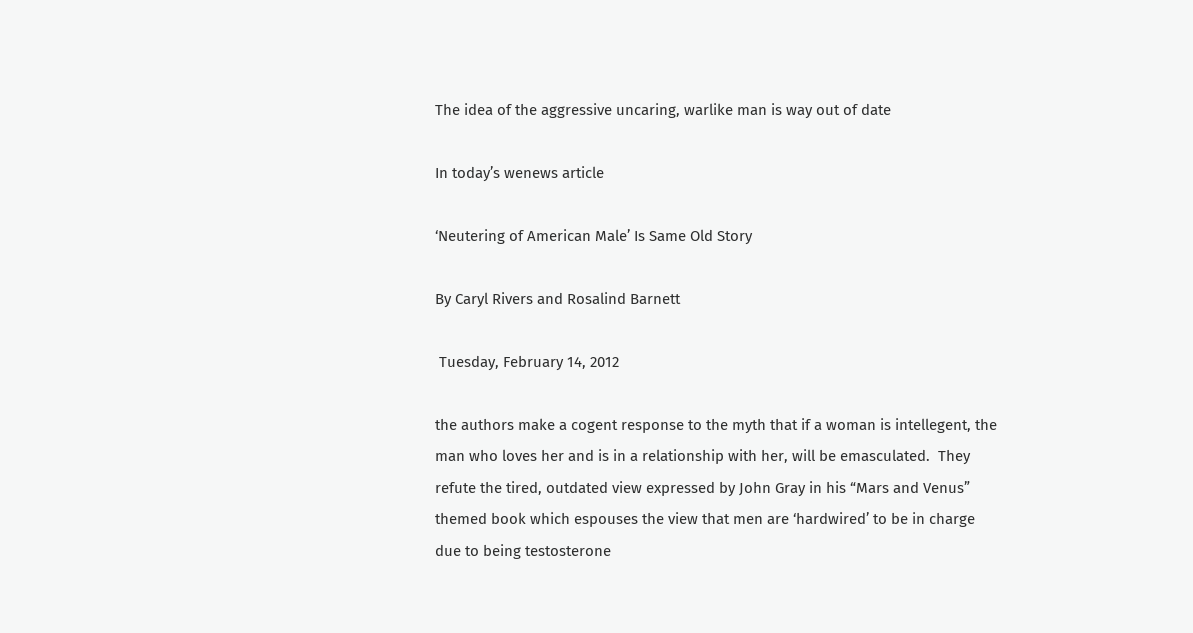The idea of the aggressive uncaring, warlike man is way out of date

In today’s wenews article

‘Neutering of American Male’ Is Same Old Story

By Caryl Rivers and Rosalind Barnett

 Tuesday, February 14, 2012

the authors make a cogent response to the myth that if a woman is intellegent, the man who loves her and is in a relationship with her, will be emasculated.  They refute the tired, outdated view expressed by John Gray in his “Mars and Venus” themed book which espouses the view that men are ‘hardwired’ to be in charge due to being testosterone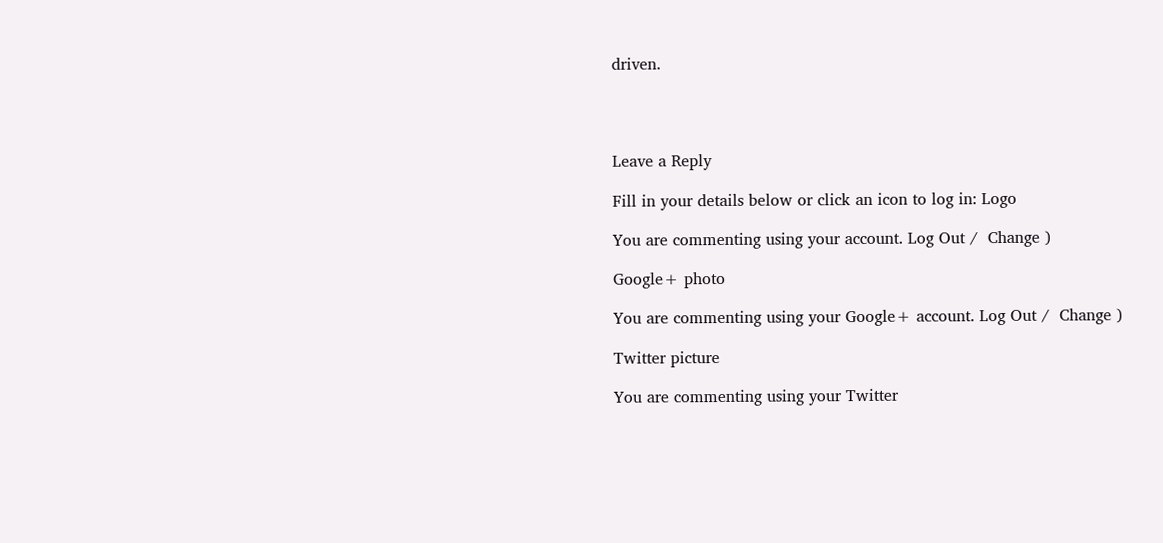driven.




Leave a Reply

Fill in your details below or click an icon to log in: Logo

You are commenting using your account. Log Out /  Change )

Google+ photo

You are commenting using your Google+ account. Log Out /  Change )

Twitter picture

You are commenting using your Twitter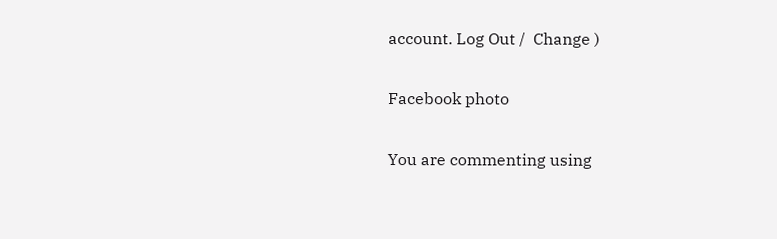account. Log Out /  Change )

Facebook photo

You are commenting using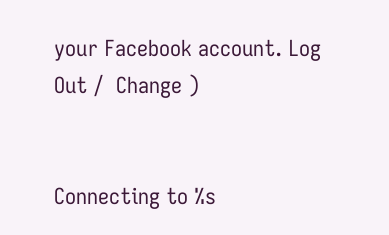your Facebook account. Log Out /  Change )


Connecting to %s